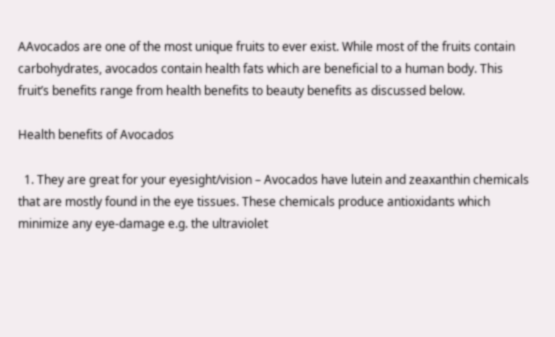AAvocados are one of the most unique fruits to ever exist. While most of the fruits contain carbohydrates, avocados contain health fats which are beneficial to a human body. This fruit’s benefits range from health benefits to beauty benefits as discussed below.

Health benefits of Avocados

  1. They are great for your eyesight/vision – Avocados have lutein and zeaxanthin chemicals that are mostly found in the eye tissues. These chemicals produce antioxidants which minimize any eye-damage e.g. the ultraviolet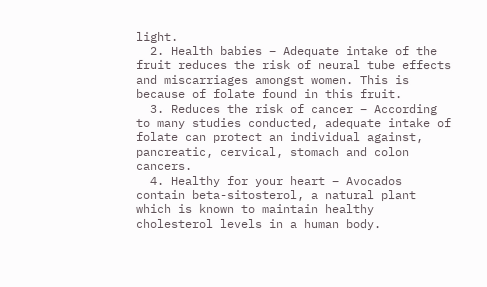light.
  2. Health babies – Adequate intake of the fruit reduces the risk of neural tube effects and miscarriages amongst women. This is because of folate found in this fruit.
  3. Reduces the risk of cancer – According to many studies conducted, adequate intake of folate can protect an individual against, pancreatic, cervical, stomach and colon cancers.
  4. Healthy for your heart – Avocados contain beta-sitosterol, a natural plant which is known to maintain healthy cholesterol levels in a human body.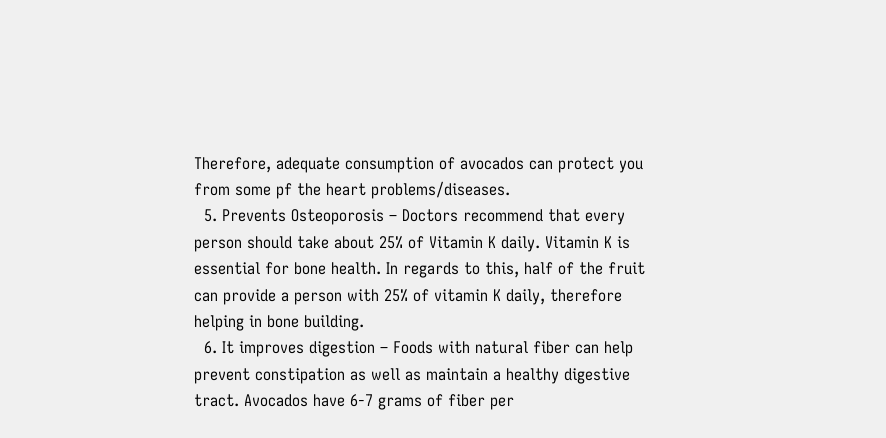Therefore, adequate consumption of avocados can protect you from some pf the heart problems/diseases.
  5. Prevents Osteoporosis – Doctors recommend that every person should take about 25% of Vitamin K daily. Vitamin K is essential for bone health. In regards to this, half of the fruit can provide a person with 25% of vitamin K daily, therefore helping in bone building.
  6. It improves digestion – Foods with natural fiber can help prevent constipation as well as maintain a healthy digestive tract. Avocados have 6-7 grams of fiber per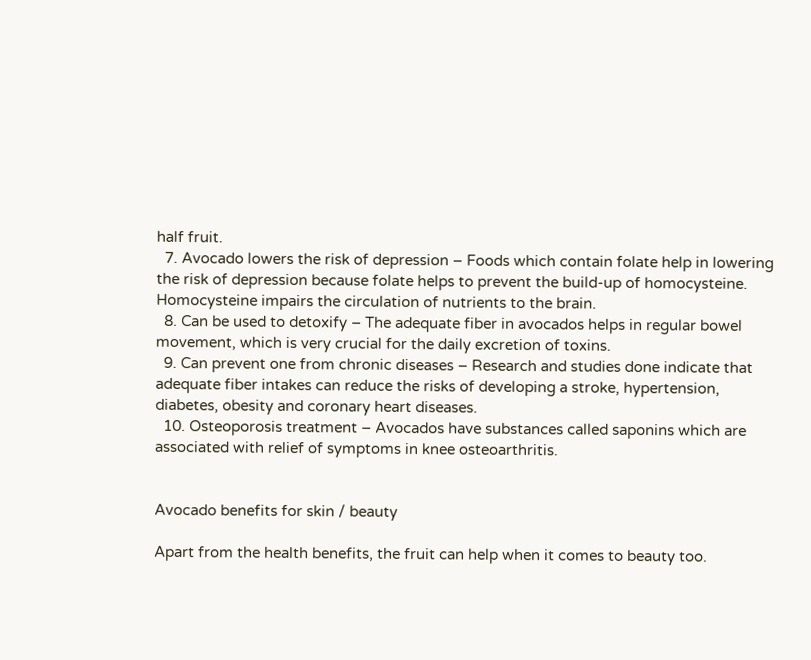half fruit.
  7. Avocado lowers the risk of depression – Foods which contain folate help in lowering the risk of depression because folate helps to prevent the build-up of homocysteine. Homocysteine impairs the circulation of nutrients to the brain.
  8. Can be used to detoxify – The adequate fiber in avocados helps in regular bowel movement, which is very crucial for the daily excretion of toxins.
  9. Can prevent one from chronic diseases – Research and studies done indicate that adequate fiber intakes can reduce the risks of developing a stroke, hypertension, diabetes, obesity and coronary heart diseases.
  10. Osteoporosis treatment – Avocados have substances called saponins which are associated with relief of symptoms in knee osteoarthritis.


Avocado benefits for skin / beauty

Apart from the health benefits, the fruit can help when it comes to beauty too.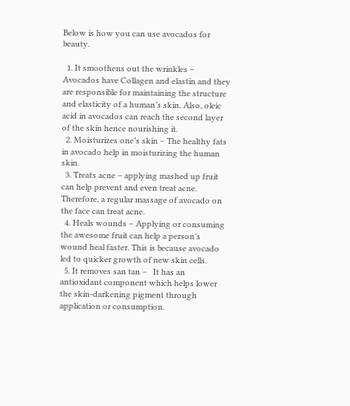Below is how you can use avocados for beauty.

  1. It smoothens out the wrinkles – Avocados have Collagen and elastin and they are responsible for maintaining the structure and elasticity of a human’s skin. Also, oleic acid in avocados can reach the second layer of the skin hence nourishing it.
  2. Moisturizes one’s skin – The healthy fats in avocado help in moisturizing the human skin.
  3. Treats acne – applying mashed up fruit can help prevent and even treat acne. Therefore, a regular massage of avocado on the face can treat acne.
  4. Heals wounds – Applying or consuming the awesome fruit can help a person’s wound heal faster. This is because avocado led to quicker growth of new skin cells.
  5. It removes san tan –   It has an antioxidant component which helps lower the skin-darkening pigment through application or consumption.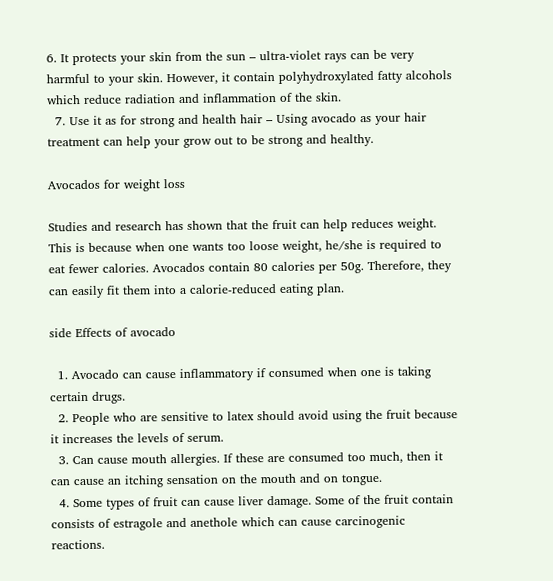6. It protects your skin from the sun – ultra-violet rays can be very harmful to your skin. However, it contain polyhydroxylated fatty alcohols which reduce radiation and inflammation of the skin.
  7. Use it as for strong and health hair – Using avocado as your hair treatment can help your grow out to be strong and healthy.

Avocados for weight loss

Studies and research has shown that the fruit can help reduces weight. This is because when one wants too loose weight, he/she is required to eat fewer calories. Avocados contain 80 calories per 50g. Therefore, they can easily fit them into a calorie-reduced eating plan.

side Effects of avocado

  1. Avocado can cause inflammatory if consumed when one is taking certain drugs.
  2. People who are sensitive to latex should avoid using the fruit because it increases the levels of serum.
  3. Can cause mouth allergies. If these are consumed too much, then it can cause an itching sensation on the mouth and on tongue.
  4. Some types of fruit can cause liver damage. Some of the fruit contain consists of estragole and anethole which can cause carcinogenic reactions.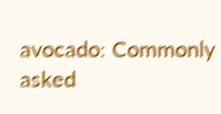avocado: Commonly asked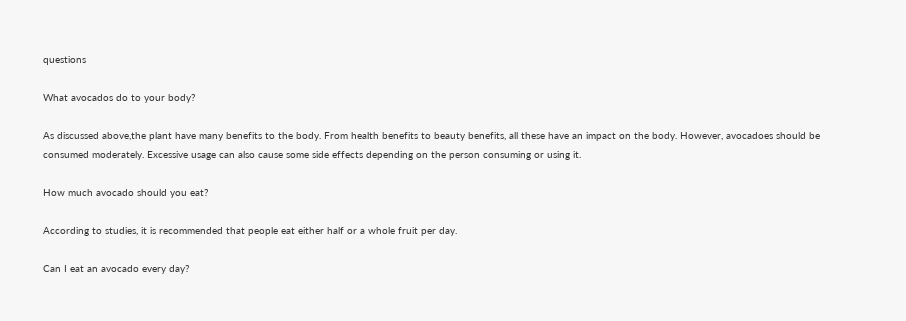questions

What avocados do to your body?

As discussed above,the plant have many benefits to the body. From health benefits to beauty benefits, all these have an impact on the body. However, avocadoes should be consumed moderately. Excessive usage can also cause some side effects depending on the person consuming or using it.

How much avocado should you eat?

According to studies, it is recommended that people eat either half or a whole fruit per day.

Can I eat an avocado every day?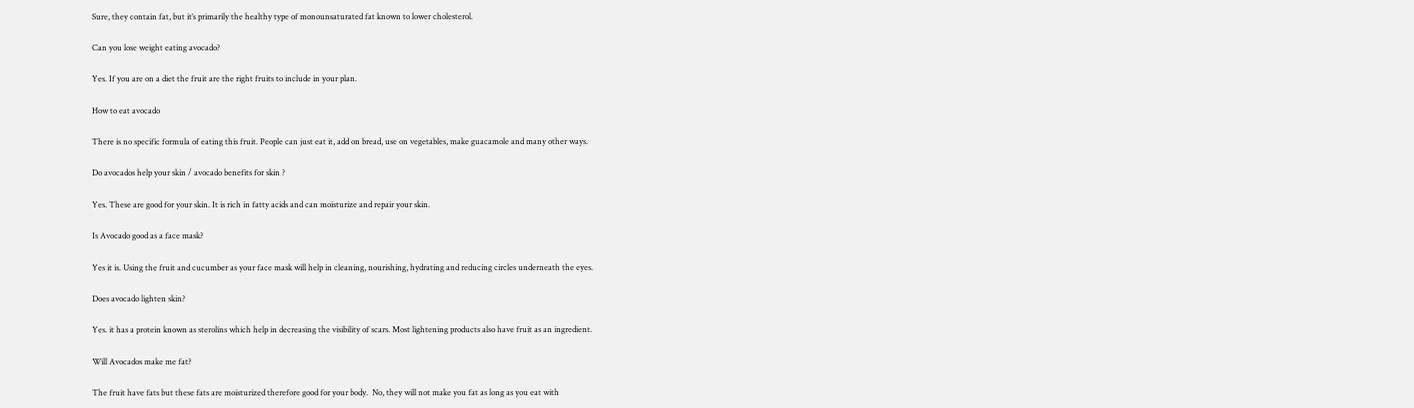Sure, they contain fat, but it’s primarily the healthy type of monounsaturated fat known to lower cholesterol.

Can you lose weight eating avocado?

Yes. If you are on a diet the fruit are the right fruits to include in your plan.

How to eat avocado

There is no specific formula of eating this fruit. People can just eat it, add on bread, use on vegetables, make guacamole and many other ways.

Do avocados help your skin / avocado benefits for skin ?

Yes. These are good for your skin. It is rich in fatty acids and can moisturize and repair your skin.

Is Avocado good as a face mask?

Yes it is. Using the fruit and cucumber as your face mask will help in cleaning, nourishing, hydrating and reducing circles underneath the eyes.

Does avocado lighten skin?

Yes. it has a protein known as sterolins which help in decreasing the visibility of scars. Most lightening products also have fruit as an ingredient.

Will Avocados make me fat?

The fruit have fats but these fats are moisturized therefore good for your body.  No, they will not make you fat as long as you eat with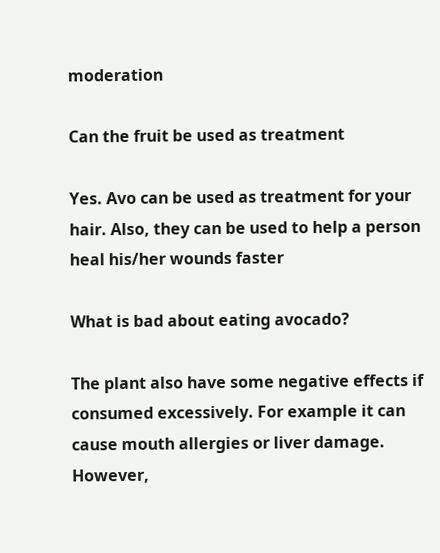moderation

Can the fruit be used as treatment

Yes. Avo can be used as treatment for your hair. Also, they can be used to help a person heal his/her wounds faster

What is bad about eating avocado?

The plant also have some negative effects if consumed excessively. For example it can cause mouth allergies or liver damage. However,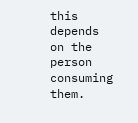this depends on the person consuming them.